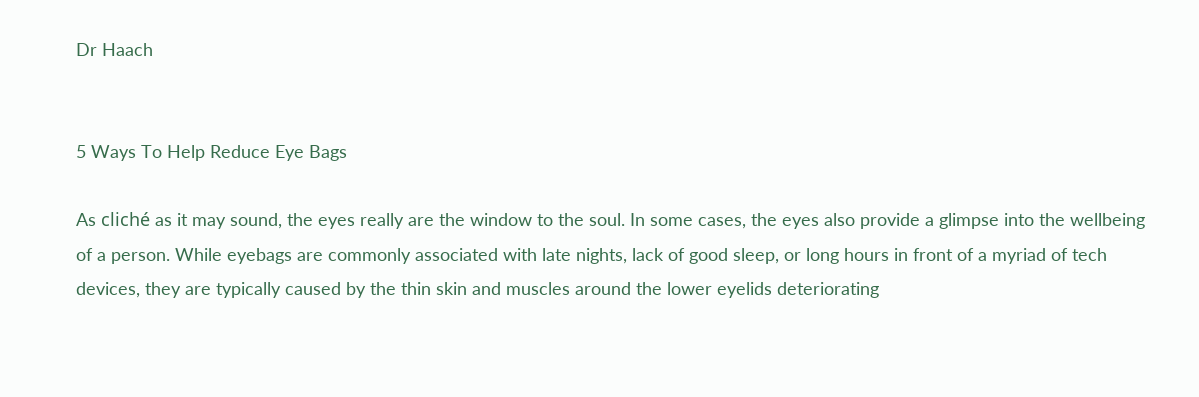Dr Haach


5 Ways To Help Reduce Eye Bags

As cliché as it may sound, the eyes really are the window to the soul. In some cases, the eyes also provide a glimpse into the wellbeing of a person. While eyebags are commonly associated with late nights, lack of good sleep, or long hours in front of a myriad of tech devices, they are typically caused by the thin skin and muscles around the lower eyelids deteriorating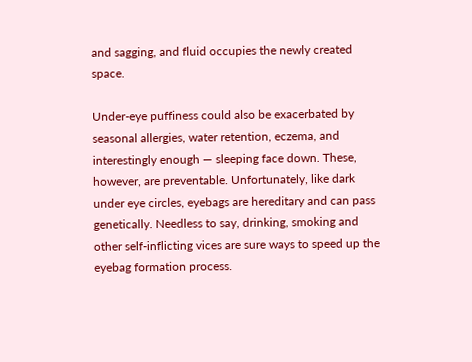and sagging, and fluid occupies the newly created space.

Under-eye puffiness could also be exacerbated by seasonal allergies, water retention, eczema, and interestingly enough — sleeping face down. These, however, are preventable. Unfortunately, like dark under eye circles, eyebags are hereditary and can pass genetically. Needless to say, drinking, smoking and other self-inflicting vices are sure ways to speed up the eyebag formation process.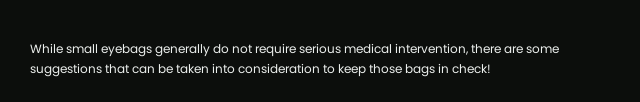While small eyebags generally do not require serious medical intervention, there are some suggestions that can be taken into consideration to keep those bags in check!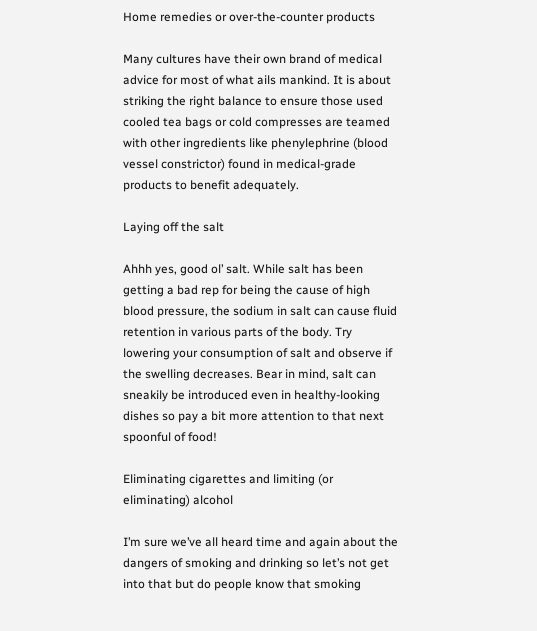Home remedies or over-the-counter products

Many cultures have their own brand of medical advice for most of what ails mankind. It is about striking the right balance to ensure those used cooled tea bags or cold compresses are teamed with other ingredients like phenylephrine (blood vessel constrictor) found in medical-grade products to benefit adequately.

Laying off the salt

Ahhh yes, good ol’ salt. While salt has been getting a bad rep for being the cause of high blood pressure, the sodium in salt can cause fluid retention in various parts of the body. Try lowering your consumption of salt and observe if the swelling decreases. Bear in mind, salt can sneakily be introduced even in healthy-looking dishes so pay a bit more attention to that next spoonful of food!

Eliminating cigarettes and limiting (or eliminating) alcohol

I’m sure we’ve all heard time and again about the dangers of smoking and drinking so let’s not get into that but do people know that smoking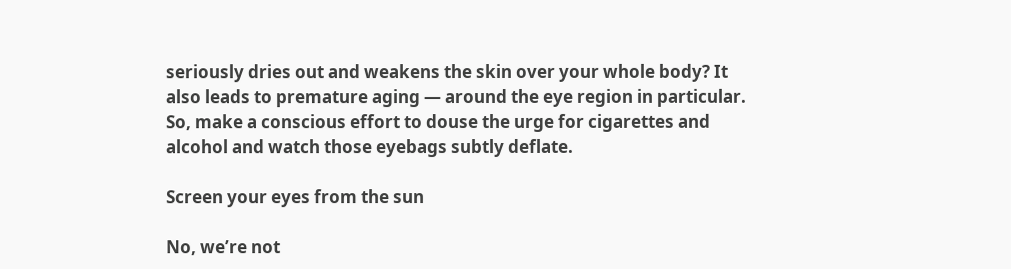seriously dries out and weakens the skin over your whole body? It also leads to premature aging — around the eye region in particular. So, make a conscious effort to douse the urge for cigarettes and alcohol and watch those eyebags subtly deflate.

Screen your eyes from the sun

No, we’re not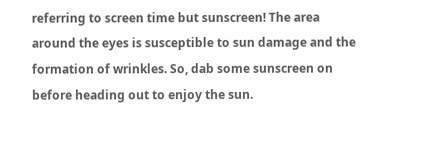referring to screen time but sunscreen! The area around the eyes is susceptible to sun damage and the formation of wrinkles. So, dab some sunscreen on before heading out to enjoy the sun.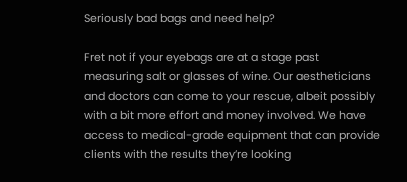Seriously bad bags and need help?

Fret not if your eyebags are at a stage past measuring salt or glasses of wine. Our aestheticians and doctors can come to your rescue, albeit possibly with a bit more effort and money involved. We have access to medical-grade equipment that can provide clients with the results they’re looking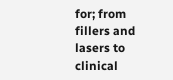for; from fillers and lasers to clinical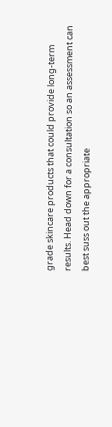grade skincare products that could provide long-term results. Head down for a consultation so an assessment can best suss out the appropriate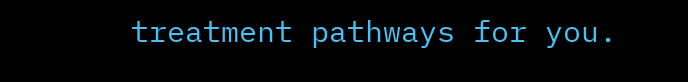treatment pathways for you.